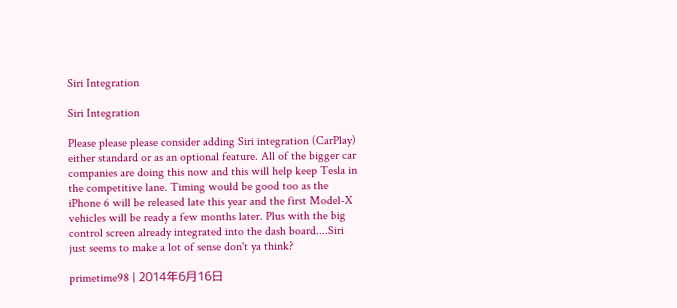Siri Integration

Siri Integration

Please please please consider adding Siri integration (CarPlay) either standard or as an optional feature. All of the bigger car companies are doing this now and this will help keep Tesla in the competitive lane. Timing would be good too as the iPhone 6 will be released late this year and the first Model-X vehicles will be ready a few months later. Plus with the big control screen already integrated into the dash board....Siri just seems to make a lot of sense don't ya think?

primetime98 | 2014年6月16日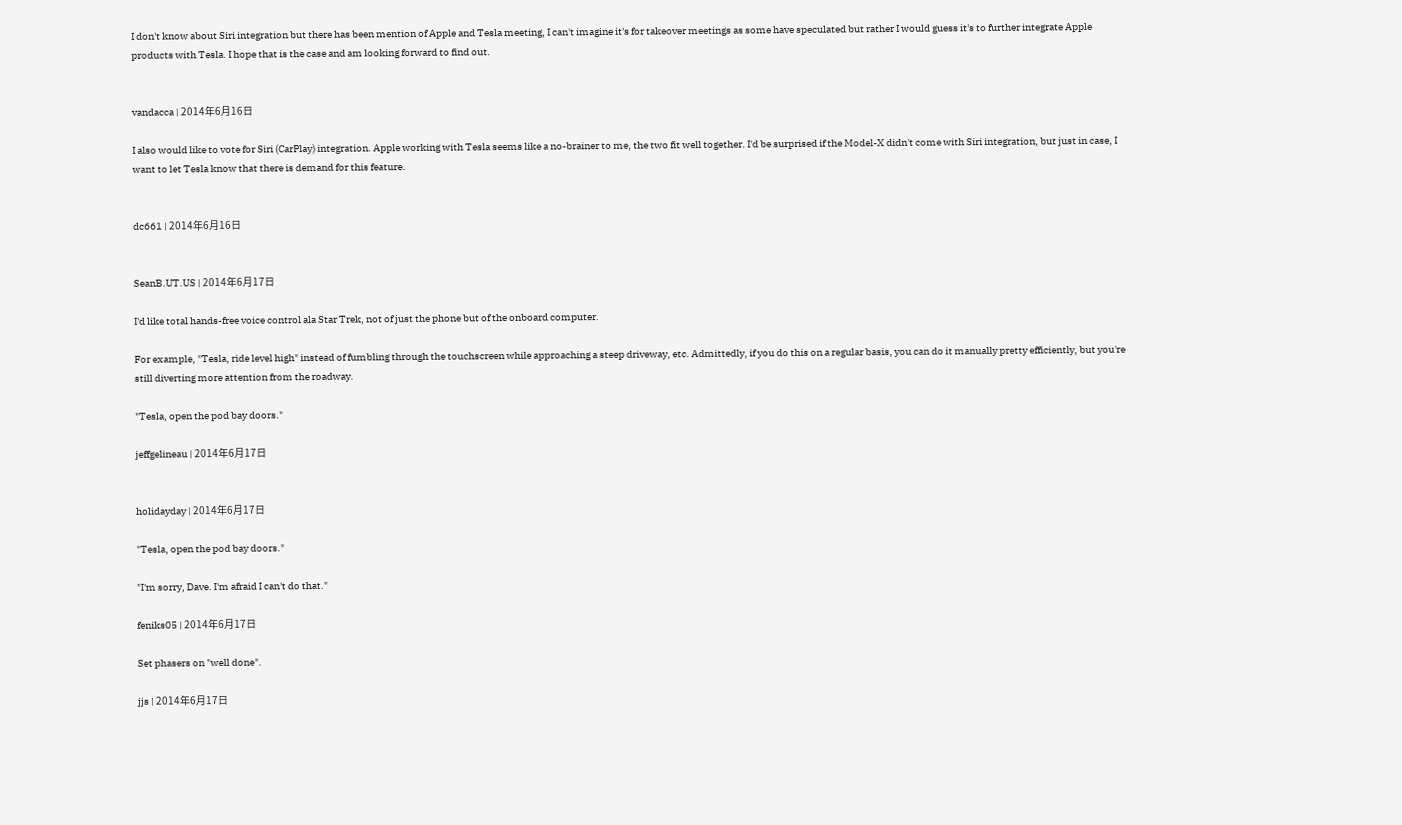I don't know about Siri integration but there has been mention of Apple and Tesla meeting, I can't imagine it's for takeover meetings as some have speculated but rather I would guess it's to further integrate Apple products with Tesla. I hope that is the case and am looking forward to find out.


vandacca | 2014年6月16日

I also would like to vote for Siri (CarPlay) integration. Apple working with Tesla seems like a no-brainer to me, the two fit well together. I'd be surprised if the Model-X didn't come with Siri integration, but just in case, I want to let Tesla know that there is demand for this feature.


dc661 | 2014年6月16日


SeanB.UT.US | 2014年6月17日

I'd like total hands-free voice control ala Star Trek, not of just the phone but of the onboard computer.

For example, "Tesla, ride level high" instead of fumbling through the touchscreen while approaching a steep driveway, etc. Admittedly, if you do this on a regular basis, you can do it manually pretty efficiently, but you're still diverting more attention from the roadway.

"Tesla, open the pod bay doors."

jeffgelineau | 2014年6月17日


holidayday | 2014年6月17日

"Tesla, open the pod bay doors."

"I'm sorry, Dave. I'm afraid I can't do that."

feniks05 | 2014年6月17日

Set phasers on "well done".

jjs | 2014年6月17日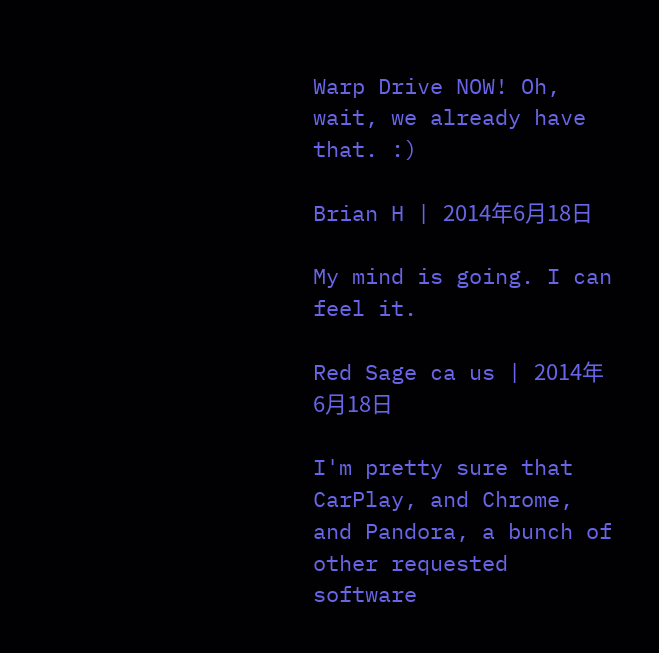Warp Drive NOW! Oh, wait, we already have that. :)

Brian H | 2014年6月18日

My mind is going. I can feel it.

Red Sage ca us | 2014年6月18日

I'm pretty sure that CarPlay, and Chrome, and Pandora, a bunch of other requested software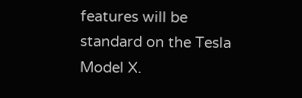features will be standard on the Tesla Model X.